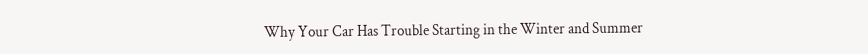Why Your Car Has Trouble Starting in the Winter and Summer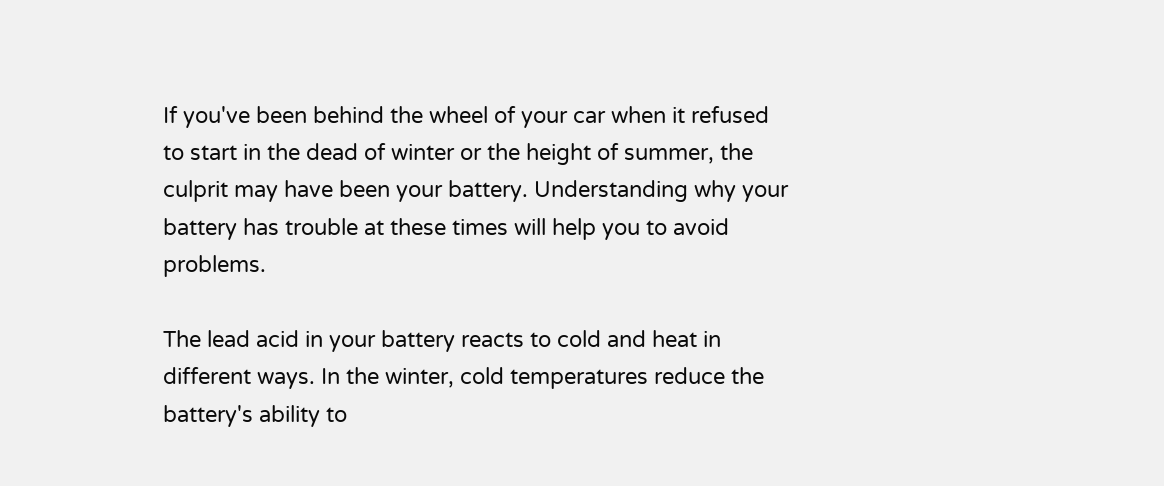If you've been behind the wheel of your car when it refused to start in the dead of winter or the height of summer, the culprit may have been your battery. Understanding why your battery has trouble at these times will help you to avoid problems.

The lead acid in your battery reacts to cold and heat in different ways. In the winter, cold temperatures reduce the battery's ability to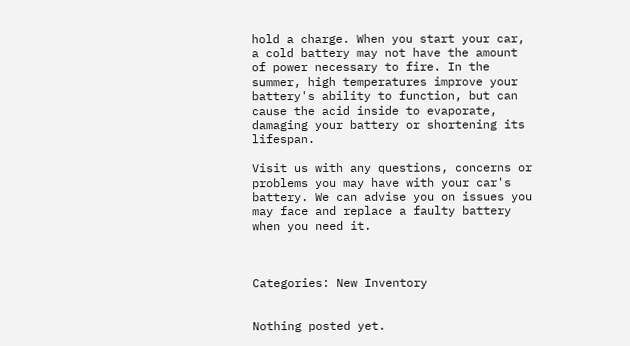hold a charge. When you start your car, a cold battery may not have the amount of power necessary to fire. In the summer, high temperatures improve your battery's ability to function, but can cause the acid inside to evaporate, damaging your battery or shortening its lifespan.

Visit us with any questions, concerns or problems you may have with your car's battery. We can advise you on issues you may face and replace a faulty battery when you need it.



Categories: New Inventory


Nothing posted yet.